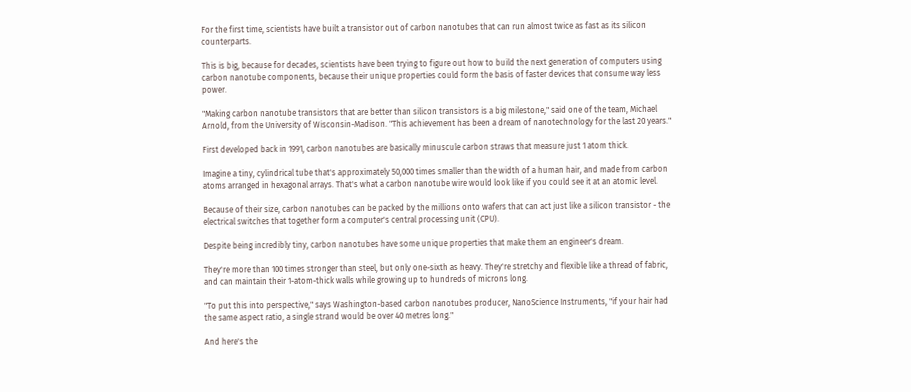For the first time, scientists have built a transistor out of carbon nanotubes that can run almost twice as fast as its silicon counterparts.

This is big, because for decades, scientists have been trying to figure out how to build the next generation of computers using carbon nanotube components, because their unique properties could form the basis of faster devices that consume way less power.

"Making carbon nanotube transistors that are better than silicon transistors is a big milestone," said one of the team, Michael Arnold, from the University of Wisconsin-Madison. "This achievement has been a dream of nanotechnology for the last 20 years."

First developed back in 1991, carbon nanotubes are basically minuscule carbon straws that measure just 1 atom thick.

Imagine a tiny, cylindrical tube that's approximately 50,000 times smaller than the width of a human hair, and made from carbon atoms arranged in hexagonal arrays. That's what a carbon nanotube wire would look like if you could see it at an atomic level.

Because of their size, carbon nanotubes can be packed by the millions onto wafers that can act just like a silicon transistor - the electrical switches that together form a computer's central processing unit (CPU).

Despite being incredibly tiny, carbon nanotubes have some unique properties that make them an engineer's dream.

They're more than 100 times stronger than steel, but only one-sixth as heavy. They're stretchy and flexible like a thread of fabric, and can maintain their 1-atom-thick walls while growing up to hundreds of microns long.

"To put this into perspective," says Washington-based carbon nanotubes producer, NanoScience Instruments, "if your hair had the same aspect ratio, a single strand would be over 40 metres long."

And here's the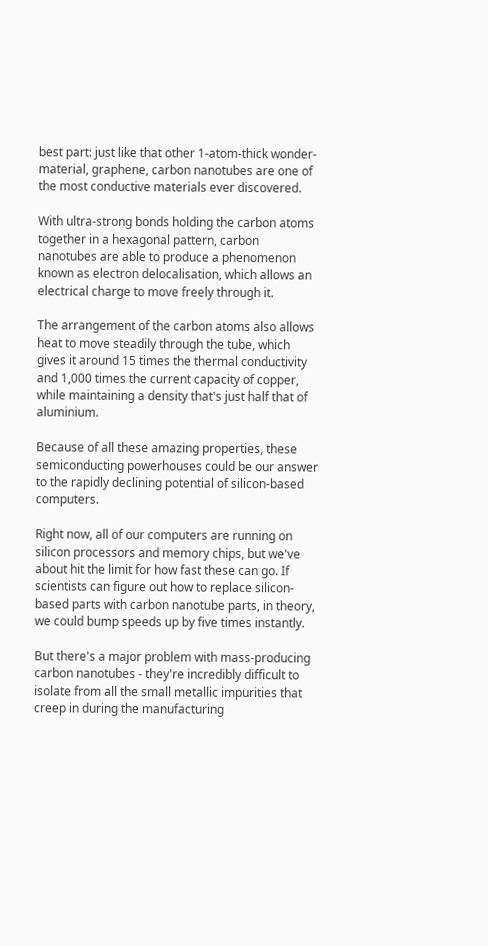best part: just like that other 1-atom-thick wonder-material, graphene, carbon nanotubes are one of the most conductive materials ever discovered.

With ultra-strong bonds holding the carbon atoms together in a hexagonal pattern, carbon nanotubes are able to produce a phenomenon known as electron delocalisation, which allows an electrical charge to move freely through it.

The arrangement of the carbon atoms also allows heat to move steadily through the tube, which gives it around 15 times the thermal conductivity and 1,000 times the current capacity of copper, while maintaining a density that's just half that of aluminium.

Because of all these amazing properties, these semiconducting powerhouses could be our answer to the rapidly declining potential of silicon-based computers.

Right now, all of our computers are running on silicon processors and memory chips, but we've about hit the limit for how fast these can go. If scientists can figure out how to replace silicon-based parts with carbon nanotube parts, in theory, we could bump speeds up by five times instantly.

But there's a major problem with mass-producing carbon nanotubes - they're incredibly difficult to isolate from all the small metallic impurities that creep in during the manufacturing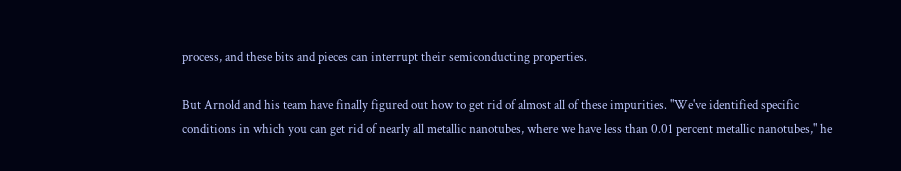process, and these bits and pieces can interrupt their semiconducting properties.

But Arnold and his team have finally figured out how to get rid of almost all of these impurities. "We've identified specific conditions in which you can get rid of nearly all metallic nanotubes, where we have less than 0.01 percent metallic nanotubes," he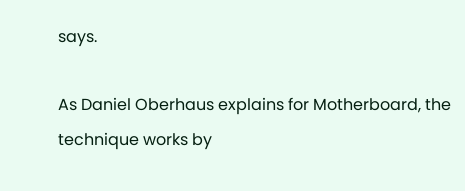says.

As Daniel Oberhaus explains for Motherboard, the technique works by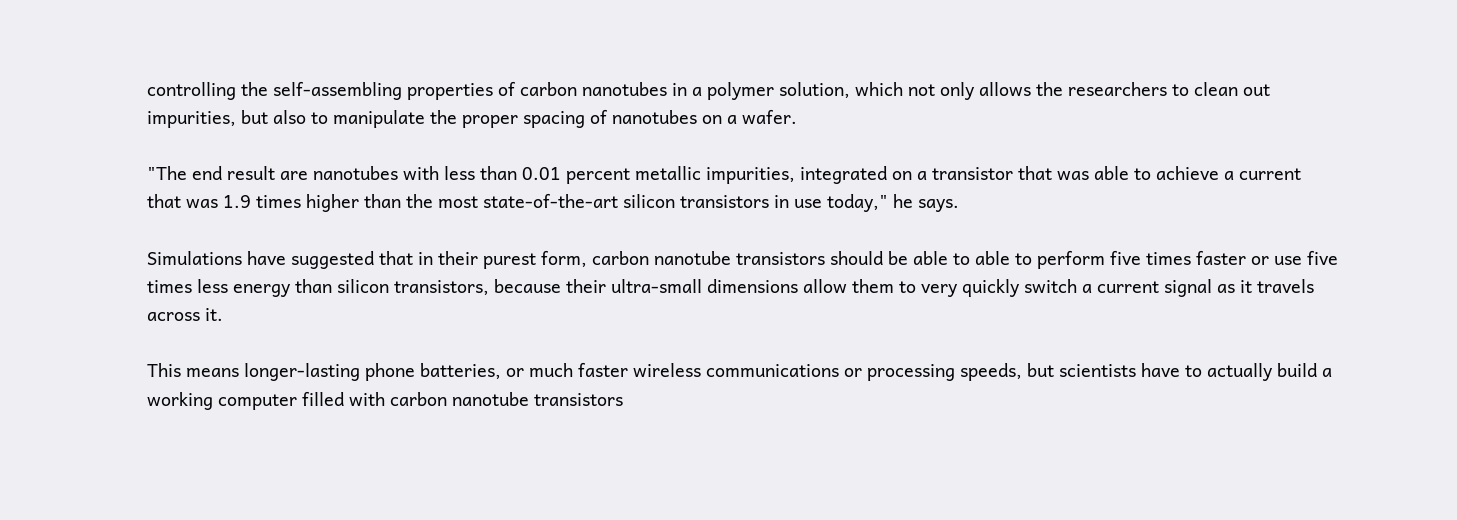controlling the self-assembling properties of carbon nanotubes in a polymer solution, which not only allows the researchers to clean out impurities, but also to manipulate the proper spacing of nanotubes on a wafer.

"The end result are nanotubes with less than 0.01 percent metallic impurities, integrated on a transistor that was able to achieve a current that was 1.9 times higher than the most state-of-the-art silicon transistors in use today," he says.

Simulations have suggested that in their purest form, carbon nanotube transistors should be able to able to perform five times faster or use five times less energy than silicon transistors, because their ultra-small dimensions allow them to very quickly switch a current signal as it travels across it.

This means longer-lasting phone batteries, or much faster wireless communications or processing speeds, but scientists have to actually build a working computer filled with carbon nanotube transistors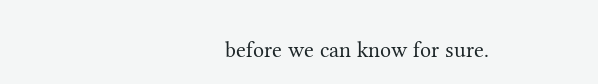before we can know for sure.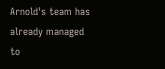Arnold's team has already managed to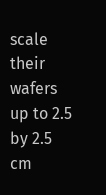scale their wafers up to 2.5 by 2.5 cm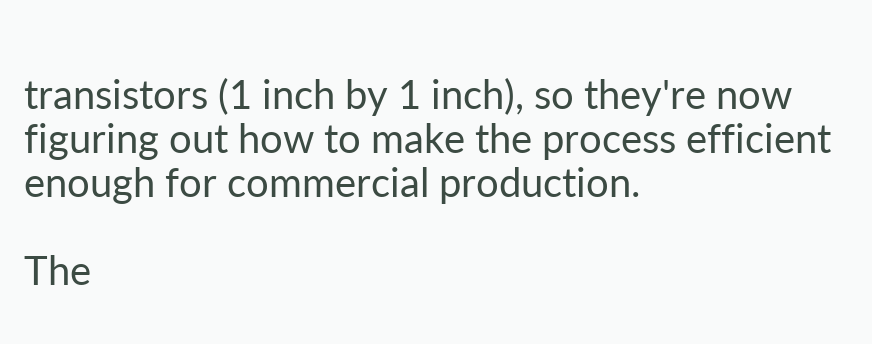transistors (1 inch by 1 inch), so they're now figuring out how to make the process efficient enough for commercial production.

The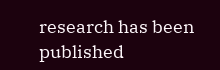research has been published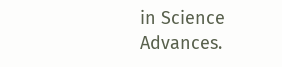in Science Advances.